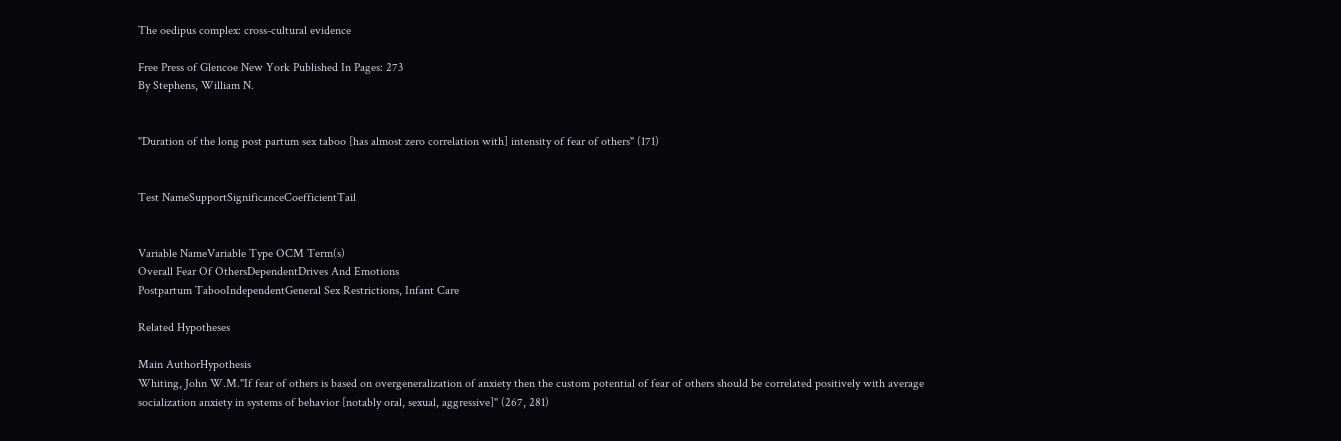The oedipus complex: cross-cultural evidence

Free Press of Glencoe New York Published In Pages: 273
By Stephens, William N.


"Duration of the long post partum sex taboo [has almost zero correlation with] intensity of fear of others" (171)


Test NameSupportSignificanceCoefficientTail


Variable NameVariable Type OCM Term(s)
Overall Fear Of OthersDependentDrives And Emotions
Postpartum TabooIndependentGeneral Sex Restrictions, Infant Care

Related Hypotheses

Main AuthorHypothesis
Whiting, John W.M."If fear of others is based on overgeneralization of anxiety then the custom potential of fear of others should be correlated positively with average socialization anxiety in systems of behavior [notably oral, sexual, aggressive]" (267, 281)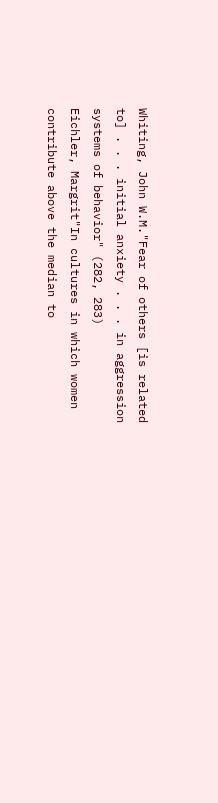Whiting, John W.M."Fear of others [is related to] . . . initial anxiety . . . in aggression systems of behavior" (282, 283)
Eichler, Margrit"In cultures in which women contribute above the median to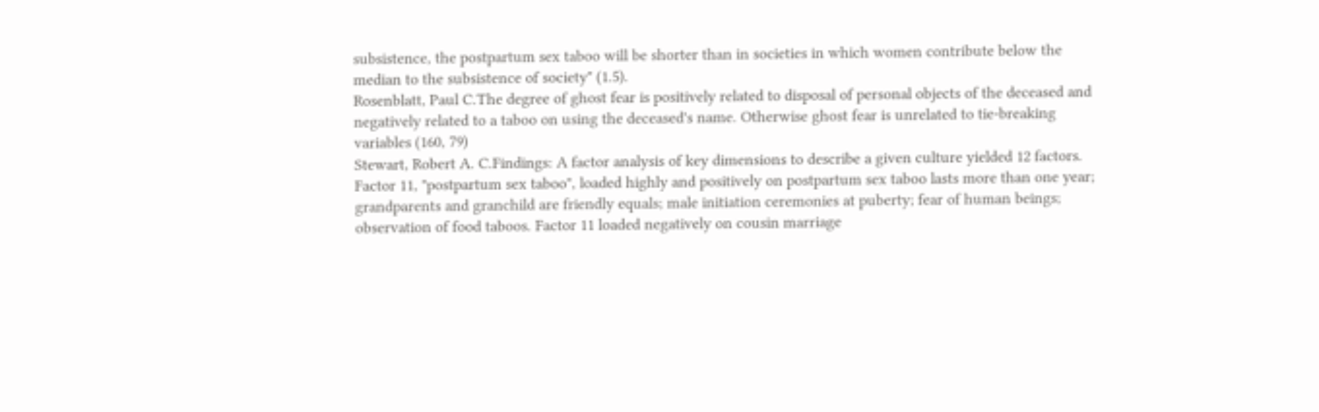subsistence, the postpartum sex taboo will be shorter than in societies in which women contribute below the median to the subsistence of society" (1.5).
Rosenblatt, Paul C.The degree of ghost fear is positively related to disposal of personal objects of the deceased and negatively related to a taboo on using the deceased's name. Otherwise ghost fear is unrelated to tie-breaking variables (160, 79)
Stewart, Robert A. C.Findings: A factor analysis of key dimensions to describe a given culture yielded 12 factors. Factor 11, "postpartum sex taboo", loaded highly and positively on postpartum sex taboo lasts more than one year; grandparents and granchild are friendly equals; male initiation ceremonies at puberty; fear of human beings; observation of food taboos. Factor 11 loaded negatively on cousin marriage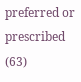preferred or prescribed (63)